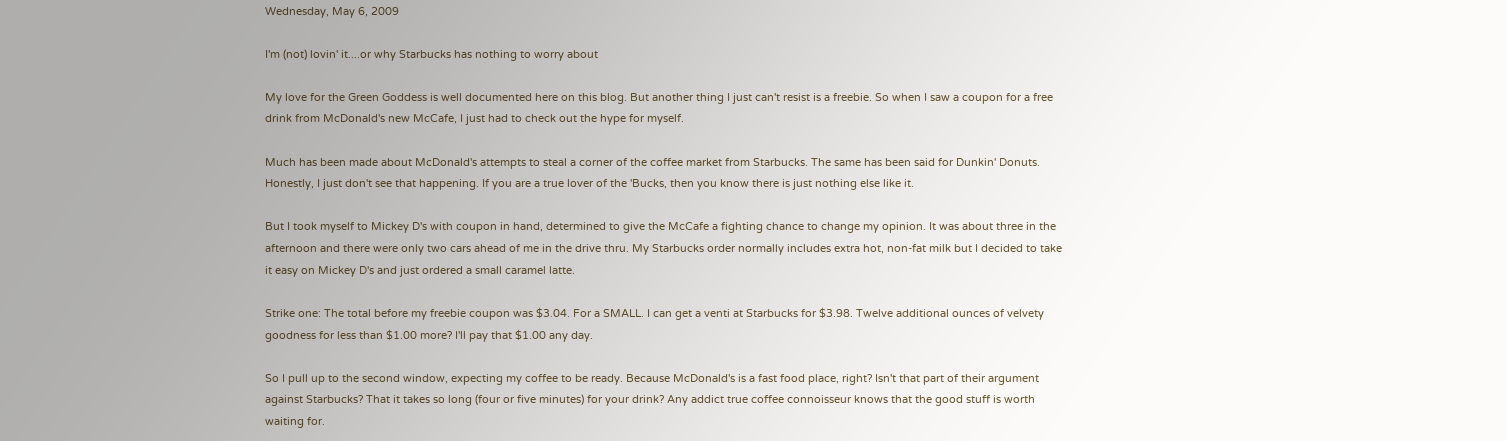Wednesday, May 6, 2009

I'm (not) lovin' it....or why Starbucks has nothing to worry about

My love for the Green Goddess is well documented here on this blog. But another thing I just can't resist is a freebie. So when I saw a coupon for a free drink from McDonald's new McCafe, I just had to check out the hype for myself.

Much has been made about McDonald's attempts to steal a corner of the coffee market from Starbucks. The same has been said for Dunkin' Donuts. Honestly, I just don't see that happening. If you are a true lover of the 'Bucks, then you know there is just nothing else like it.

But I took myself to Mickey D's with coupon in hand, determined to give the McCafe a fighting chance to change my opinion. It was about three in the afternoon and there were only two cars ahead of me in the drive thru. My Starbucks order normally includes extra hot, non-fat milk but I decided to take it easy on Mickey D's and just ordered a small caramel latte.

Strike one: The total before my freebie coupon was $3.04. For a SMALL. I can get a venti at Starbucks for $3.98. Twelve additional ounces of velvety goodness for less than $1.00 more? I'll pay that $1.00 any day.

So I pull up to the second window, expecting my coffee to be ready. Because McDonald's is a fast food place, right? Isn't that part of their argument against Starbucks? That it takes so long (four or five minutes) for your drink? Any addict true coffee connoisseur knows that the good stuff is worth waiting for.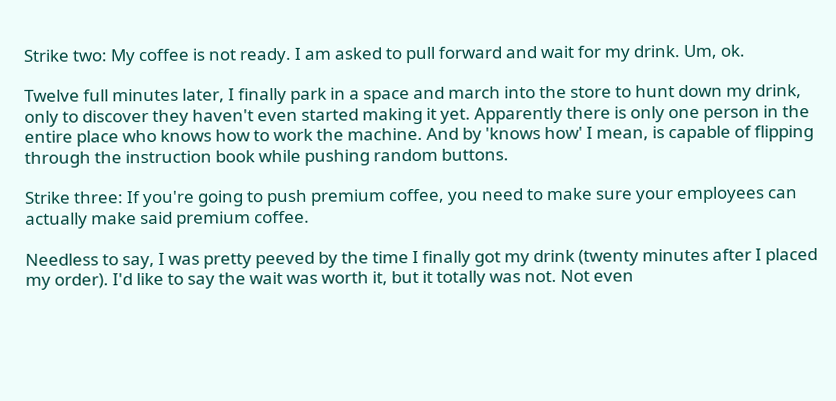Strike two: My coffee is not ready. I am asked to pull forward and wait for my drink. Um, ok.

Twelve full minutes later, I finally park in a space and march into the store to hunt down my drink, only to discover they haven't even started making it yet. Apparently there is only one person in the entire place who knows how to work the machine. And by 'knows how' I mean, is capable of flipping through the instruction book while pushing random buttons.

Strike three: If you're going to push premium coffee, you need to make sure your employees can actually make said premium coffee.

Needless to say, I was pretty peeved by the time I finally got my drink (twenty minutes after I placed my order). I'd like to say the wait was worth it, but it totally was not. Not even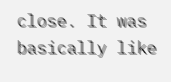close. It was basically like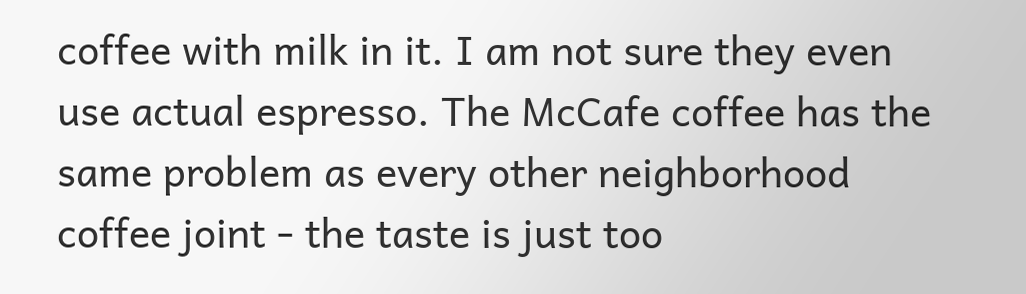coffee with milk in it. I am not sure they even use actual espresso. The McCafe coffee has the same problem as every other neighborhood coffee joint - the taste is just too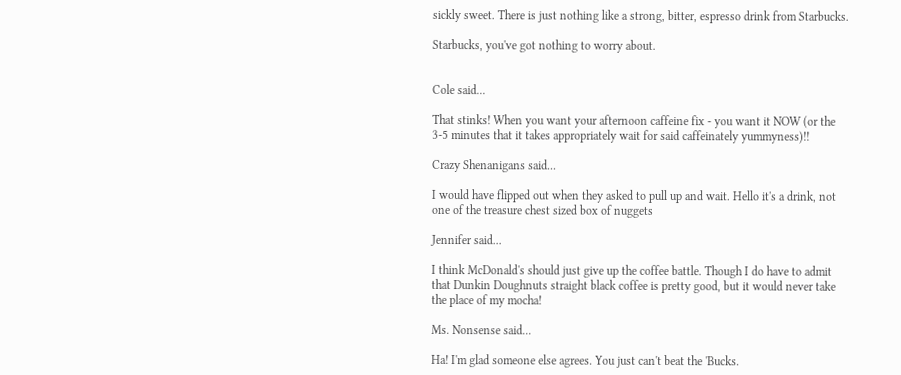sickly sweet. There is just nothing like a strong, bitter, espresso drink from Starbucks.

Starbucks, you've got nothing to worry about.


Cole said...

That stinks! When you want your afternoon caffeine fix - you want it NOW (or the 3-5 minutes that it takes appropriately wait for said caffeinately yummyness)!!

Crazy Shenanigans said...

I would have flipped out when they asked to pull up and wait. Hello it's a drink, not one of the treasure chest sized box of nuggets

Jennifer said...

I think McDonald's should just give up the coffee battle. Though I do have to admit that Dunkin Doughnuts straight black coffee is pretty good, but it would never take the place of my mocha!

Ms. Nonsense said...

Ha! I'm glad someone else agrees. You just can't beat the 'Bucks.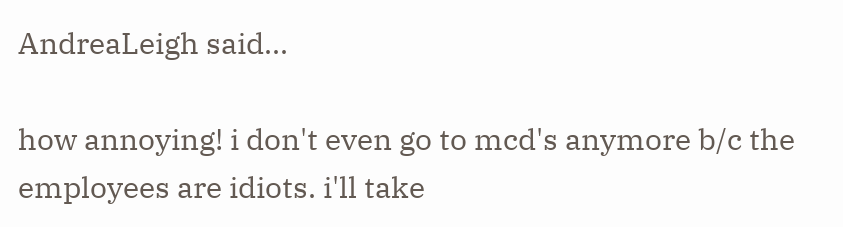AndreaLeigh said...

how annoying! i don't even go to mcd's anymore b/c the employees are idiots. i'll take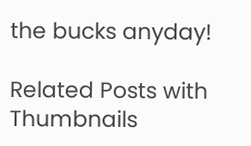the bucks anyday!

Related Posts with Thumbnails